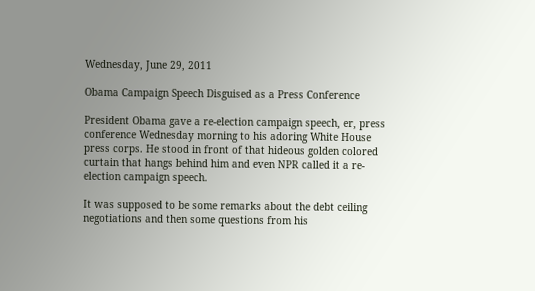Wednesday, June 29, 2011

Obama Campaign Speech Disguised as a Press Conference

President Obama gave a re-election campaign speech, er, press conference Wednesday morning to his adoring White House press corps. He stood in front of that hideous golden colored curtain that hangs behind him and even NPR called it a re-election campaign speech.

It was supposed to be some remarks about the debt ceiling negotiations and then some questions from his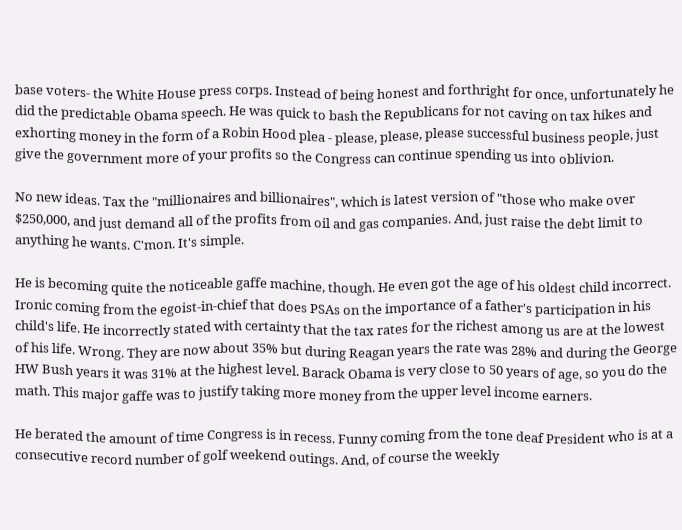base voters- the White House press corps. Instead of being honest and forthright for once, unfortunately he did the predictable Obama speech. He was quick to bash the Republicans for not caving on tax hikes and exhorting money in the form of a Robin Hood plea - please, please, please successful business people, just give the government more of your profits so the Congress can continue spending us into oblivion.

No new ideas. Tax the "millionaires and billionaires", which is latest version of "those who make over $250,000, and just demand all of the profits from oil and gas companies. And, just raise the debt limit to anything he wants. C'mon. It's simple.

He is becoming quite the noticeable gaffe machine, though. He even got the age of his oldest child incorrect. Ironic coming from the egoist-in-chief that does PSAs on the importance of a father's participation in his child's life. He incorrectly stated with certainty that the tax rates for the richest among us are at the lowest of his life. Wrong. They are now about 35% but during Reagan years the rate was 28% and during the George HW Bush years it was 31% at the highest level. Barack Obama is very close to 50 years of age, so you do the math. This major gaffe was to justify taking more money from the upper level income earners.

He berated the amount of time Congress is in recess. Funny coming from the tone deaf President who is at a consecutive record number of golf weekend outings. And, of course the weekly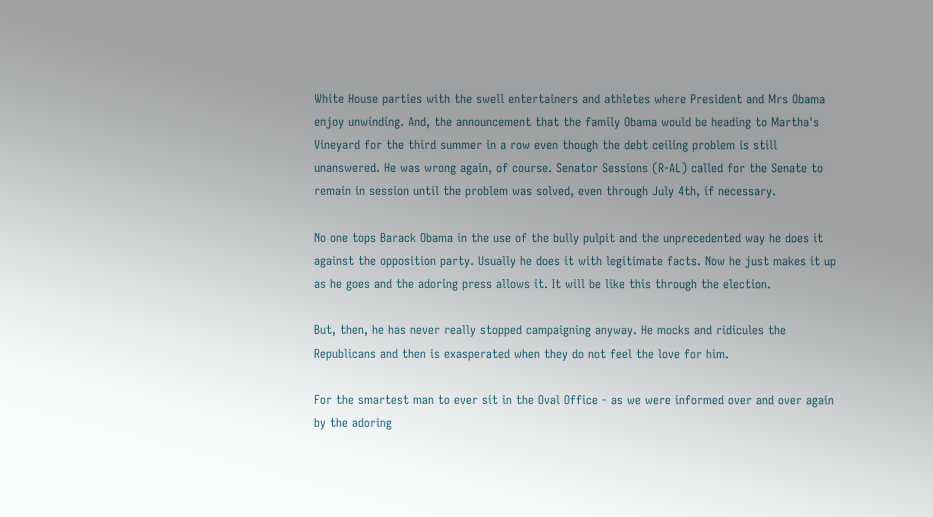White House parties with the swell entertainers and athletes where President and Mrs Obama enjoy unwinding. And, the announcement that the family Obama would be heading to Martha's Vineyard for the third summer in a row even though the debt ceiling problem is still unanswered. He was wrong again, of course. Senator Sessions (R-AL) called for the Senate to remain in session until the problem was solved, even through July 4th, if necessary.

No one tops Barack Obama in the use of the bully pulpit and the unprecedented way he does it against the opposition party. Usually he does it with legitimate facts. Now he just makes it up as he goes and the adoring press allows it. It will be like this through the election.

But, then, he has never really stopped campaigning anyway. He mocks and ridicules the Republicans and then is exasperated when they do not feel the love for him.

For the smartest man to ever sit in the Oval Office - as we were informed over and over again by the adoring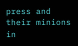press and their minions in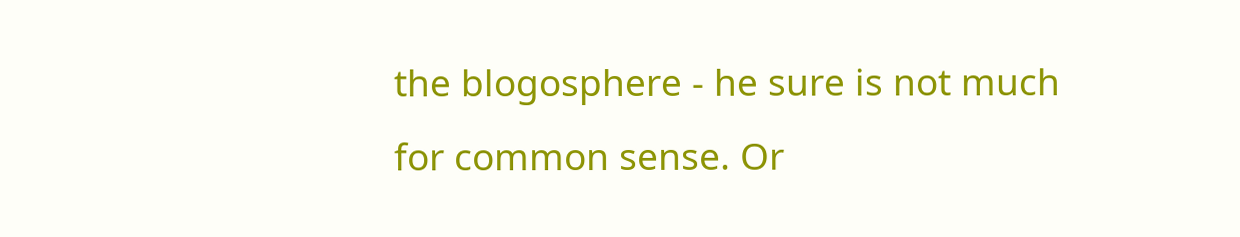the blogosphere - he sure is not much for common sense. Or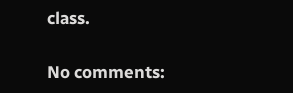class.

No comments: